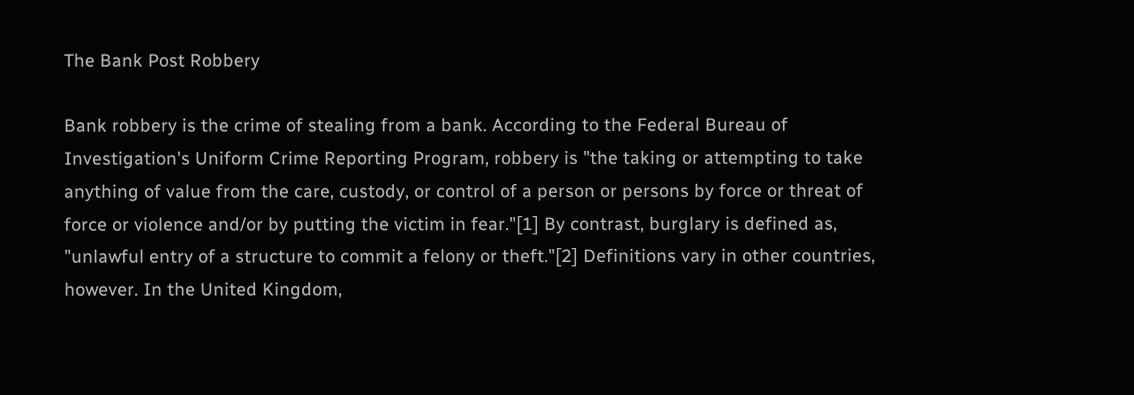The Bank Post Robbery

Bank robbery is the crime of stealing from a bank. According to the Federal Bureau of Investigation's Uniform Crime Reporting Program, robbery is "the taking or attempting to take anything of value from the care, custody, or control of a person or persons by force or threat of force or violence and/or by putting the victim in fear."[1] By contrast, burglary is defined as, "unlawful entry of a structure to commit a felony or theft."[2] Definitions vary in other countries, however. In the United Kingdom,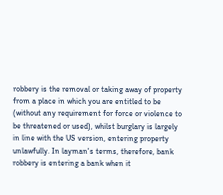robbery is the removal or taking away of property from a place in which you are entitled to be (without any requirement for force or violence to be threatened or used), whilst burglary is largely in line with the US version, entering property unlawfully. In layman's terms, therefore, bank robbery is entering a bank when it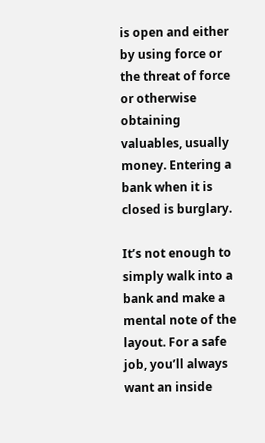is open and either by using force or the threat of force or otherwise obtaining valuables, usually money. Entering a bank when it is closed is burglary.

It’s not enough to simply walk into a bank and make a mental note of the layout. For a safe job, you’ll always want an inside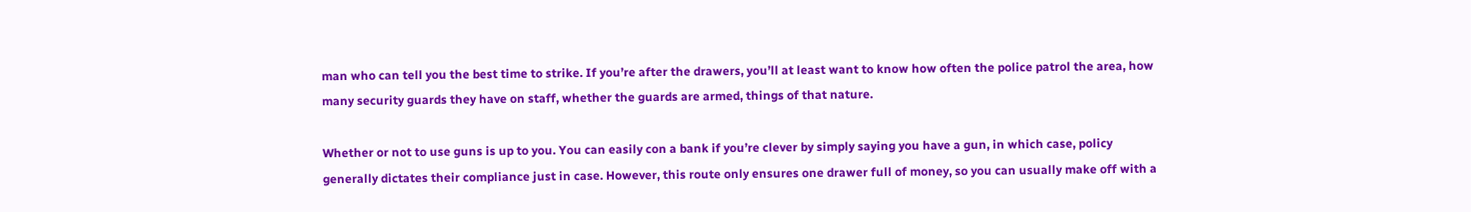man who can tell you the best time to strike. If you’re after the drawers, you’ll at least want to know how often the police patrol the area, how many security guards they have on staff, whether the guards are armed, things of that nature.

Whether or not to use guns is up to you. You can easily con a bank if you’re clever by simply saying you have a gun, in which case, policy generally dictates their compliance just in case. However, this route only ensures one drawer full of money, so you can usually make off with a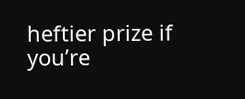heftier prize if you’re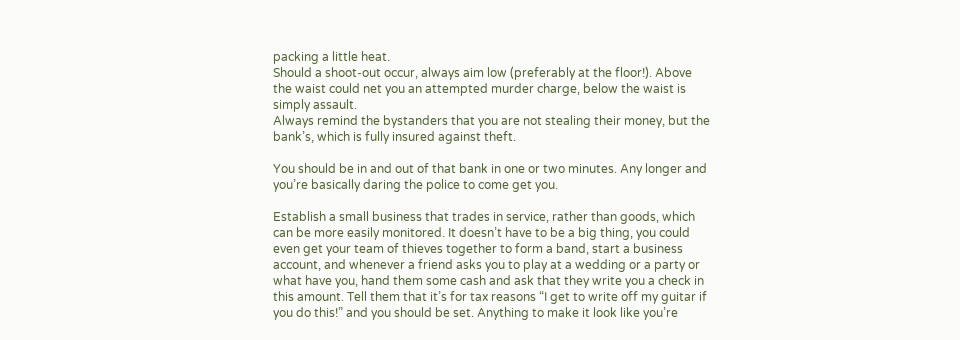packing a little heat.
Should a shoot-out occur, always aim low (preferably at the floor!). Above the waist could net you an attempted murder charge, below the waist is simply assault.
Always remind the bystanders that you are not stealing their money, but the bank’s, which is fully insured against theft.

You should be in and out of that bank in one or two minutes. Any longer and you’re basically daring the police to come get you.

Establish a small business that trades in service, rather than goods, which can be more easily monitored. It doesn’t have to be a big thing, you could even get your team of thieves together to form a band, start a business account, and whenever a friend asks you to play at a wedding or a party or what have you, hand them some cash and ask that they write you a check in this amount. Tell them that it’s for tax reasons “I get to write off my guitar if you do this!” and you should be set. Anything to make it look like you’re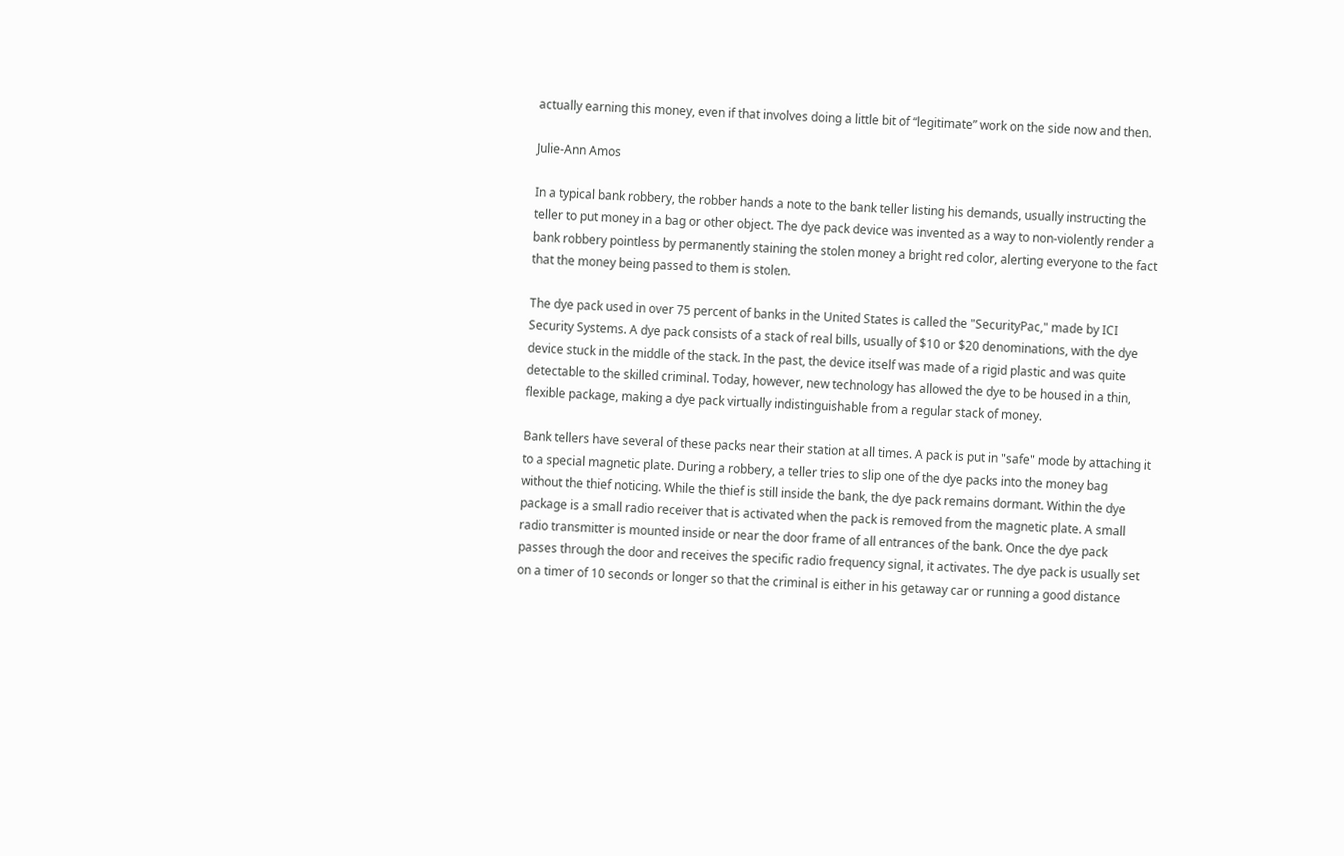actually earning this money, even if that involves doing a little bit of “legitimate” work on the side now and then.

Julie-Ann Amos

In a typical bank robbery, the robber hands a note to the bank teller listing his demands, usually instructing the teller to put money in a bag or other object. The dye pack device was invented as a way to non-violently render a bank robbery pointless by permanently staining the stolen money a bright red color, alerting everyone to the fact that the money being passed to them is stolen.

The dye pack used in over 75 percent of banks in the United States is called the "SecurityPac," made by ICI Security Systems. A dye pack consists of a stack of real bills, usually of $10 or $20 denominations, with the dye device stuck in the middle of the stack. In the past, the device itself was made of a rigid plastic and was quite detectable to the skilled criminal. Today, however, new technology has allowed the dye to be housed in a thin, flexible package, making a dye pack virtually indistinguishable from a regular stack of money.

Bank tellers have several of these packs near their station at all times. A pack is put in "safe" mode by attaching it to a special magnetic plate. During a robbery, a teller tries to slip one of the dye packs into the money bag without the thief noticing. While the thief is still inside the bank, the dye pack remains dormant. Within the dye package is a small radio receiver that is activated when the pack is removed from the magnetic plate. A small radio transmitter is mounted inside or near the door frame of all entrances of the bank. Once the dye pack passes through the door and receives the specific radio frequency signal, it activates. The dye pack is usually set on a timer of 10 seconds or longer so that the criminal is either in his getaway car or running a good distance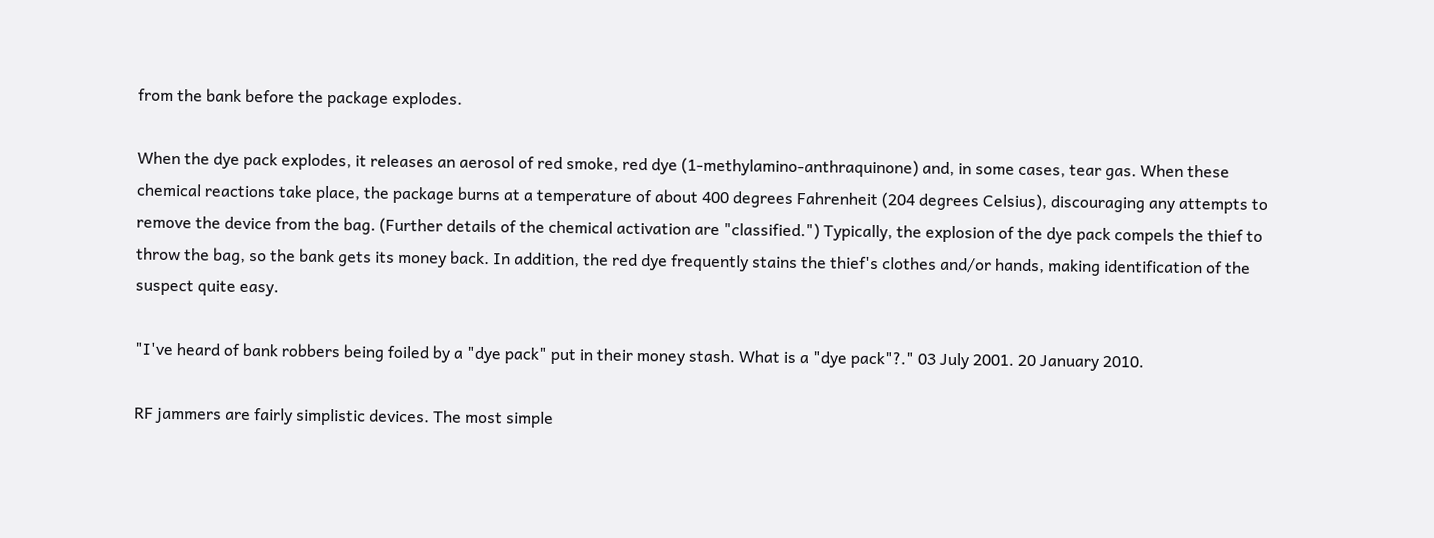from the bank before the package explodes.

When the dye pack explodes, it releases an aerosol of red smoke, red dye (1-methylamino-anthraquinone) and, in some cases, tear gas. When these chemical reactions take place, the package burns at a temperature of about 400 degrees Fahrenheit (204 degrees Celsius), discouraging any attempts to remove the device from the bag. (Further details of the chemical activation are "classified.") Typically, the explosion of the dye pack compels the thief to throw the bag, so the bank gets its money back. In addition, the red dye frequently stains the thief's clothes and/or hands, making identification of the suspect quite easy.

"I've heard of bank robbers being foiled by a "dye pack" put in their money stash. What is a "dye pack"?." 03 July 2001. 20 January 2010.

RF jammers are fairly simplistic devices. The most simple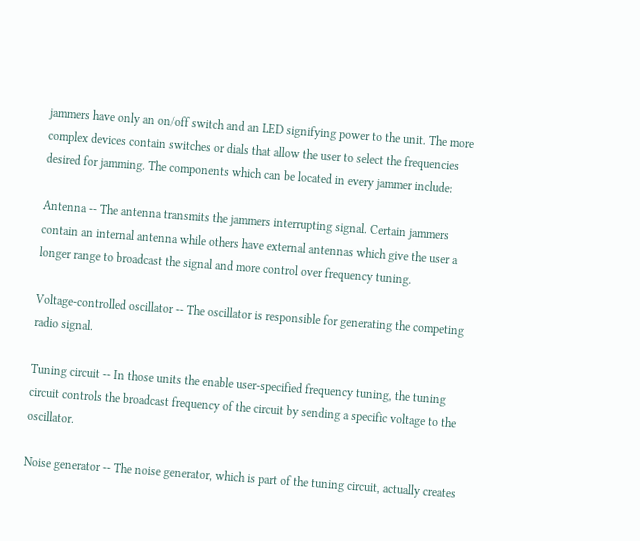jammers have only an on/off switch and an LED signifying power to the unit. The more complex devices contain switches or dials that allow the user to select the frequencies desired for jamming. The components which can be located in every jammer include:

Antenna -- The antenna transmits the jammers interrupting signal. Certain jammers contain an internal antenna while others have external antennas which give the user a longer range to broadcast the signal and more control over frequency tuning.

Voltage-controlled oscillator -- The oscillator is responsible for generating the competing radio signal.

Tuning circuit -- In those units the enable user-specified frequency tuning, the tuning circuit controls the broadcast frequency of the circuit by sending a specific voltage to the oscillator.

Noise generator -- The noise generator, which is part of the tuning circuit, actually creates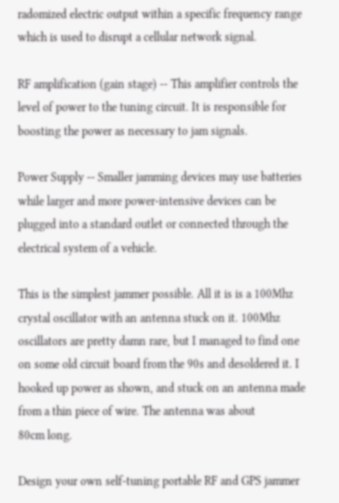radomized electric output within a specific frequency range which is used to disrupt a cellular network signal.

RF amplification (gain stage) -- This amplifier controls the level of power to the tuning circuit. It is responsible for boosting the power as necessary to jam signals.

Power Supply -- Smaller jamming devices may use batteries while larger and more power-intensive devices can be plugged into a standard outlet or connected through the electrical system of a vehicle.

This is the simplest jammer possible. All it is is a 100Mhz crystal oscillator with an antenna stuck on it. 100Mhz oscillators are pretty damn rare, but I managed to find one on some old circuit board from the 90s and desoldered it. I hooked up power as shown, and stuck on an antenna made from a thin piece of wire. The antenna was about
80cm long.

Design your own self-tuning portable RF and GPS jammer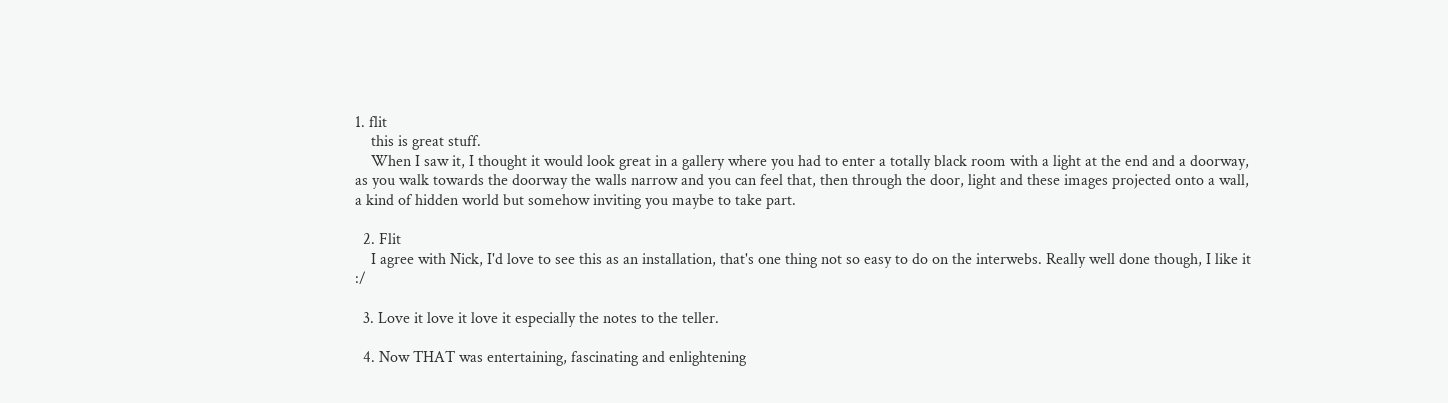1. flit
    this is great stuff.
    When I saw it, I thought it would look great in a gallery where you had to enter a totally black room with a light at the end and a doorway, as you walk towards the doorway the walls narrow and you can feel that, then through the door, light and these images projected onto a wall, a kind of hidden world but somehow inviting you maybe to take part.

  2. Flit
    I agree with Nick, I'd love to see this as an installation, that's one thing not so easy to do on the interwebs. Really well done though, I like it :/

  3. Love it love it love it especially the notes to the teller.

  4. Now THAT was entertaining, fascinating and enlightening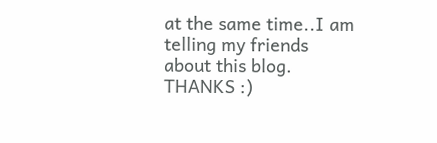at the same time..I am telling my friends about this blog. THANKS :)